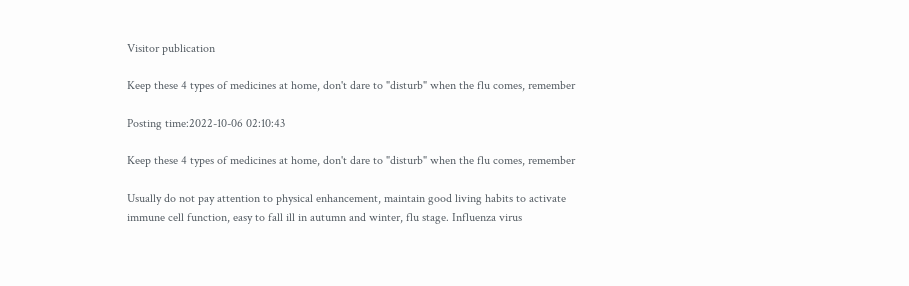Visitor publication

Keep these 4 types of medicines at home, don't dare to "disturb" when the flu comes, remember

Posting time:2022-10-06 02:10:43

Keep these 4 types of medicines at home, don't dare to "disturb" when the flu comes, remember

Usually do not pay attention to physical enhancement, maintain good living habits to activate immune cell function, easy to fall ill in autumn and winter, flu stage. Influenza virus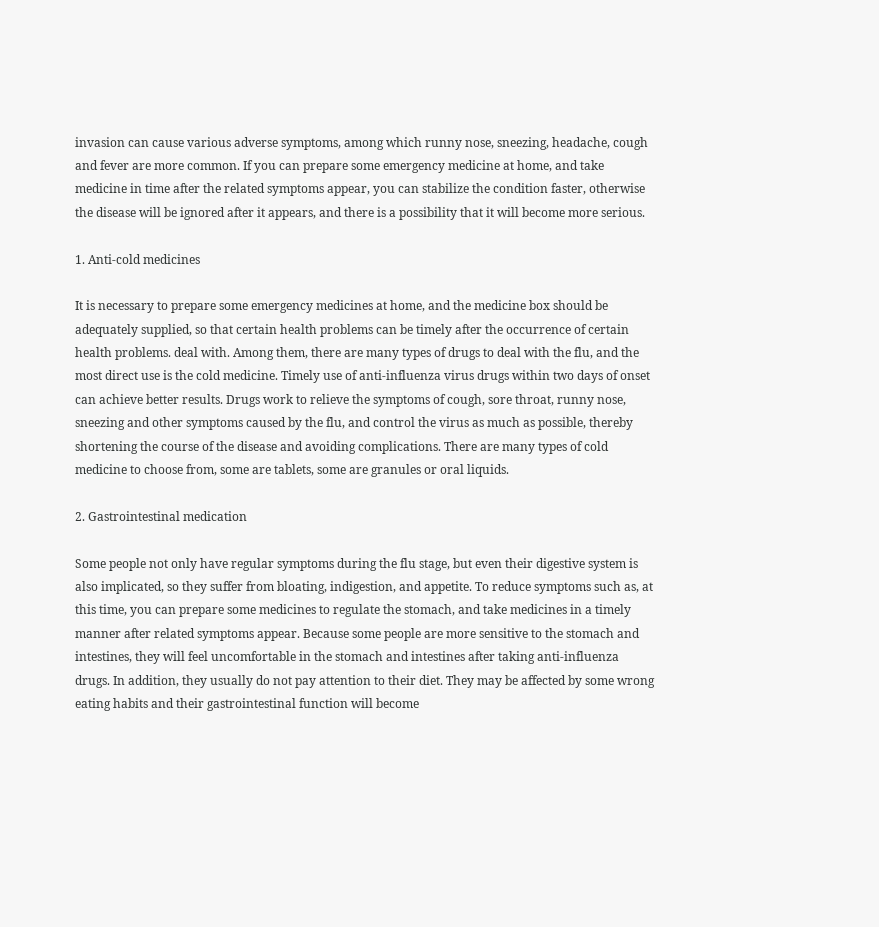invasion can cause various adverse symptoms, among which runny nose, sneezing, headache, cough and fever are more common. If you can prepare some emergency medicine at home, and take medicine in time after the related symptoms appear, you can stabilize the condition faster, otherwise the disease will be ignored after it appears, and there is a possibility that it will become more serious.

1. Anti-cold medicines

It is necessary to prepare some emergency medicines at home, and the medicine box should be adequately supplied, so that certain health problems can be timely after the occurrence of certain health problems. deal with. Among them, there are many types of drugs to deal with the flu, and the most direct use is the cold medicine. Timely use of anti-influenza virus drugs within two days of onset can achieve better results. Drugs work to relieve the symptoms of cough, sore throat, runny nose, sneezing and other symptoms caused by the flu, and control the virus as much as possible, thereby shortening the course of the disease and avoiding complications. There are many types of cold medicine to choose from, some are tablets, some are granules or oral liquids.

2. Gastrointestinal medication

Some people not only have regular symptoms during the flu stage, but even their digestive system is also implicated, so they suffer from bloating, indigestion, and appetite. To reduce symptoms such as, at this time, you can prepare some medicines to regulate the stomach, and take medicines in a timely manner after related symptoms appear. Because some people are more sensitive to the stomach and intestines, they will feel uncomfortable in the stomach and intestines after taking anti-influenza drugs. In addition, they usually do not pay attention to their diet. They may be affected by some wrong eating habits and their gastrointestinal function will become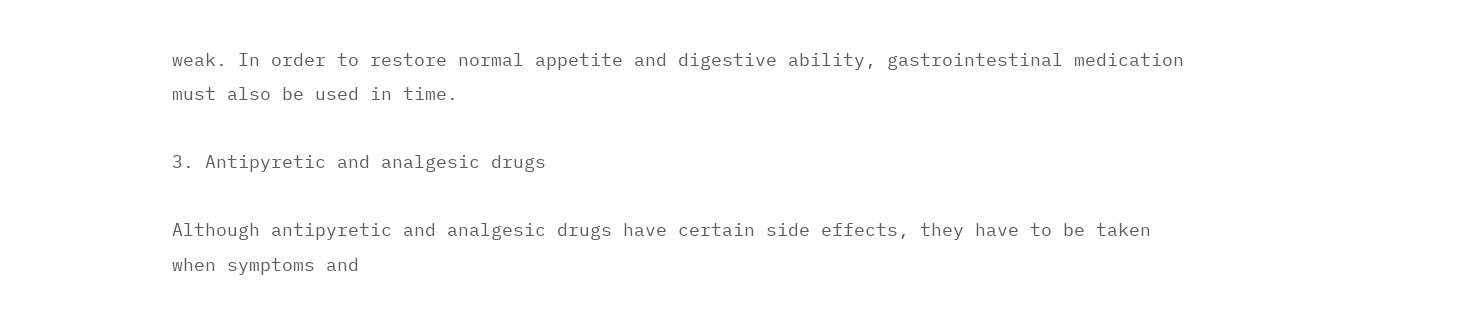weak. In order to restore normal appetite and digestive ability, gastrointestinal medication must also be used in time.

3. Antipyretic and analgesic drugs

Although antipyretic and analgesic drugs have certain side effects, they have to be taken when symptoms and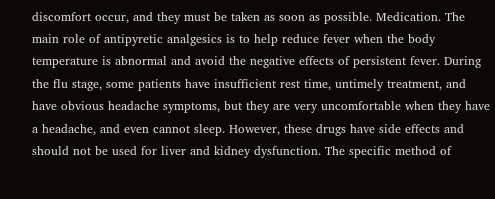discomfort occur, and they must be taken as soon as possible. Medication. The main role of antipyretic analgesics is to help reduce fever when the body temperature is abnormal and avoid the negative effects of persistent fever. During the flu stage, some patients have insufficient rest time, untimely treatment, and have obvious headache symptoms, but they are very uncomfortable when they have a headache, and even cannot sleep. However, these drugs have side effects and should not be used for liver and kidney dysfunction. The specific method of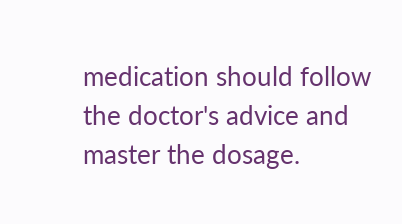medication should follow the doctor's advice and master the dosage.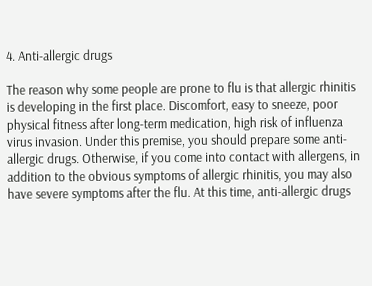4. Anti-allergic drugs

The reason why some people are prone to flu is that allergic rhinitis is developing in the first place. Discomfort, easy to sneeze, poor physical fitness after long-term medication, high risk of influenza virus invasion. Under this premise, you should prepare some anti-allergic drugs. Otherwise, if you come into contact with allergens, in addition to the obvious symptoms of allergic rhinitis, you may also have severe symptoms after the flu. At this time, anti-allergic drugs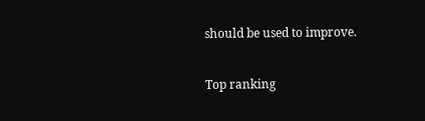should be used to improve.

Top ranking